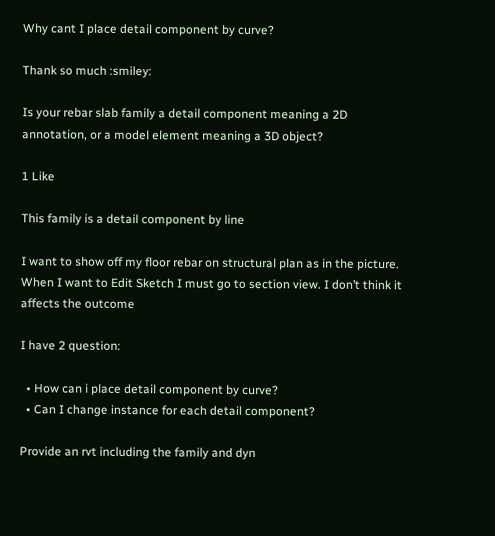Why cant I place detail component by curve?

Thank so much :smiley:

Is your rebar slab family a detail component meaning a 2D annotation, or a model element meaning a 3D object?

1 Like

This family is a detail component by line

I want to show off my floor rebar on structural plan as in the picture. When I want to Edit Sketch I must go to section view. I don’t think it affects the outcome

I have 2 question:

  • How can i place detail component by curve?
  • Can I change instance for each detail component?

Provide an rvt including the family and dyn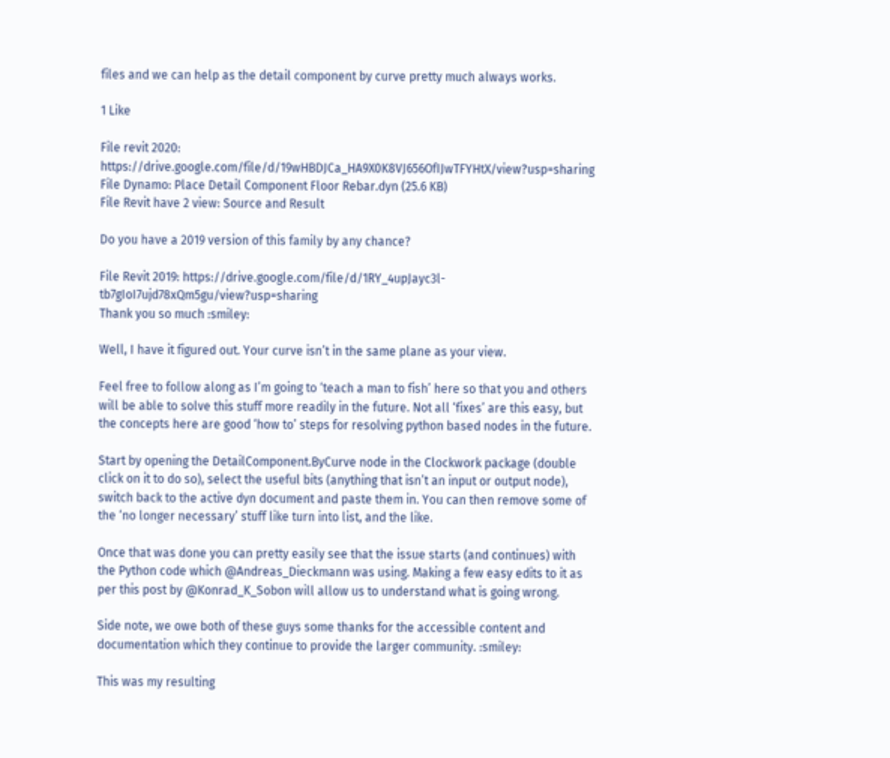files and we can help as the detail component by curve pretty much always works.

1 Like

File revit 2020: https://drive.google.com/file/d/19wHBDJCa_HA9X0K8VJ656OfIJwTFYHtX/view?usp=sharing
File Dynamo: Place Detail Component Floor Rebar.dyn (25.6 KB)
File Revit have 2 view: Source and Result

Do you have a 2019 version of this family by any chance?

File Revit 2019: https://drive.google.com/file/d/1RY_4upJayc3l-tb7gIoI7ujd78xQm5gu/view?usp=sharing
Thank you so much :smiley:

Well, I have it figured out. Your curve isn’t in the same plane as your view.

Feel free to follow along as I’m going to ‘teach a man to fish’ here so that you and others will be able to solve this stuff more readily in the future. Not all ‘fixes’ are this easy, but the concepts here are good ‘how to’ steps for resolving python based nodes in the future.

Start by opening the DetailComponent.ByCurve node in the Clockwork package (double click on it to do so), select the useful bits (anything that isn’t an input or output node), switch back to the active dyn document and paste them in. You can then remove some of the ‘no longer necessary’ stuff like turn into list, and the like.

Once that was done you can pretty easily see that the issue starts (and continues) with the Python code which @Andreas_Dieckmann was using. Making a few easy edits to it as per this post by @Konrad_K_Sobon will allow us to understand what is going wrong.

Side note, we owe both of these guys some thanks for the accessible content and documentation which they continue to provide the larger community. :smiley:

This was my resulting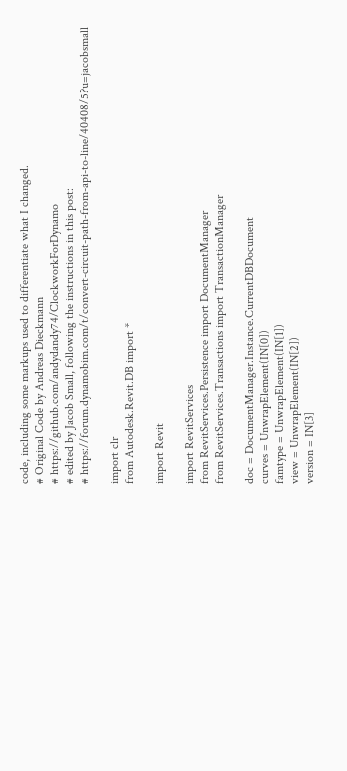code, including some markups used to differentiate what I changed.
# Original Code by Andreas Dieckmann
# https://github.com/andydandy74/ClockworkForDynamo
# edited by Jacob Small, following the instructions in this post:
# https://forum.dynamobim.com/t/convert-circuit-path-from-api-to-line/40408/5?u=jacobsmall

import clr
from Autodesk.Revit.DB import *

import Revit

import RevitServices
from RevitServices.Persistence import DocumentManager
from RevitServices.Transactions import TransactionManager

doc = DocumentManager.Instance.CurrentDBDocument
curves = UnwrapElement(IN[0])
famtype = UnwrapElement(IN[1])
view = UnwrapElement(IN[2])
version = IN[3]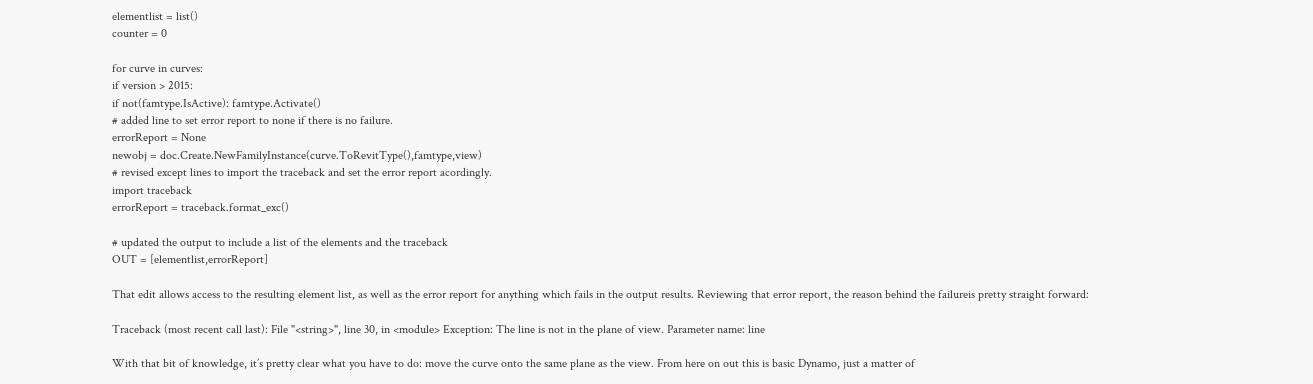elementlist = list()
counter = 0

for curve in curves:
if version > 2015:
if not(famtype.IsActive): famtype.Activate()
# added line to set error report to none if there is no failure.
errorReport = None
newobj = doc.Create.NewFamilyInstance(curve.ToRevitType(),famtype,view)
# revised except lines to import the traceback and set the error report acordingly.
import traceback
errorReport = traceback.format_exc()

# updated the output to include a list of the elements and the traceback
OUT = [elementlist,errorReport]

That edit allows access to the resulting element list, as well as the error report for anything which fails in the output results. Reviewing that error report, the reason behind the failureis pretty straight forward:

Traceback (most recent call last): File "<string>", line 30, in <module> Exception: The line is not in the plane of view. Parameter name: line

With that bit of knowledge, it’s pretty clear what you have to do: move the curve onto the same plane as the view. From here on out this is basic Dynamo, just a matter of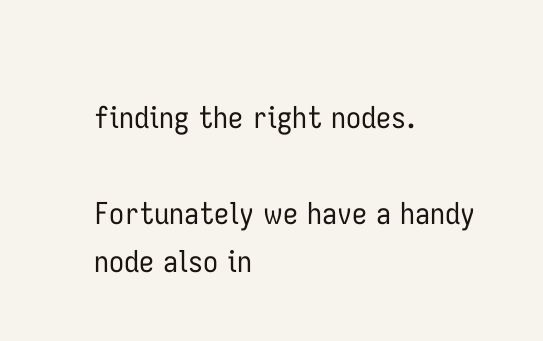finding the right nodes.

Fortunately we have a handy node also in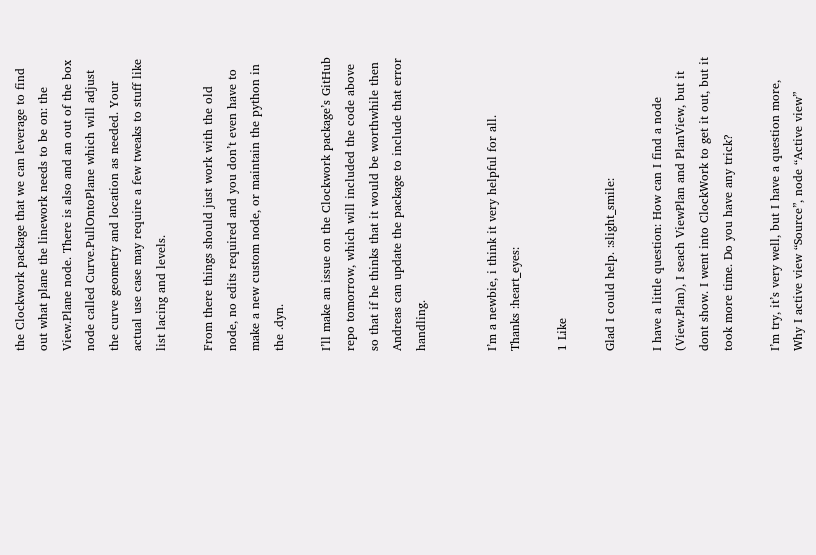the Clockwork package that we can leverage to find out what plane the linework needs to be on: the View.Plane node. There is also and an out of the box node called Curve.PullOntoPlane which will adjust the curve geometry and location as needed. Your actual use case may require a few tweaks to stuff like list lacing and levels.

From there things should just work with the old node, no edits required and you don’t even have to make a new custom node, or maintain the python in the .dyn.

I’ll make an issue on the Clockwork package’s GitHub repo tomorrow, which will included the code above so that if he thinks that it would be worthwhile then Andreas can update the package to include that error handling.


I’m a newbie, i think it very helpful for all.
Thanks :heart_eyes:

1 Like

Glad I could help. :slight_smile:

I have a little question: How can I find a node (View.Plan), I seach ViewPlan and PlanView, but it dont show. I went into ClockWork to get it out, but it took more time. Do you have any trick?

I’m try, it’s very well, but I have a question more, Why I active view “Source”, node “Active view”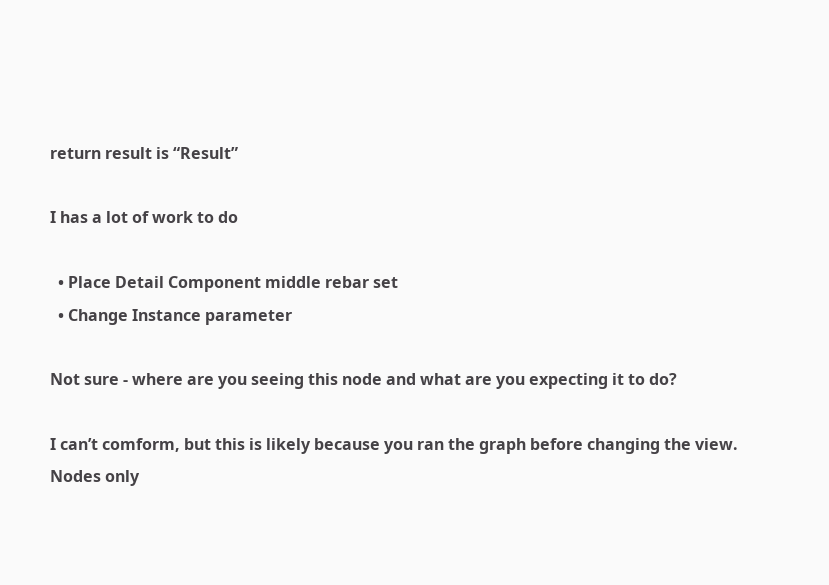return result is “Result”

I has a lot of work to do

  • Place Detail Component middle rebar set
  • Change Instance parameter

Not sure - where are you seeing this node and what are you expecting it to do?

I can’t comform, but this is likely because you ran the graph before changing the view. Nodes only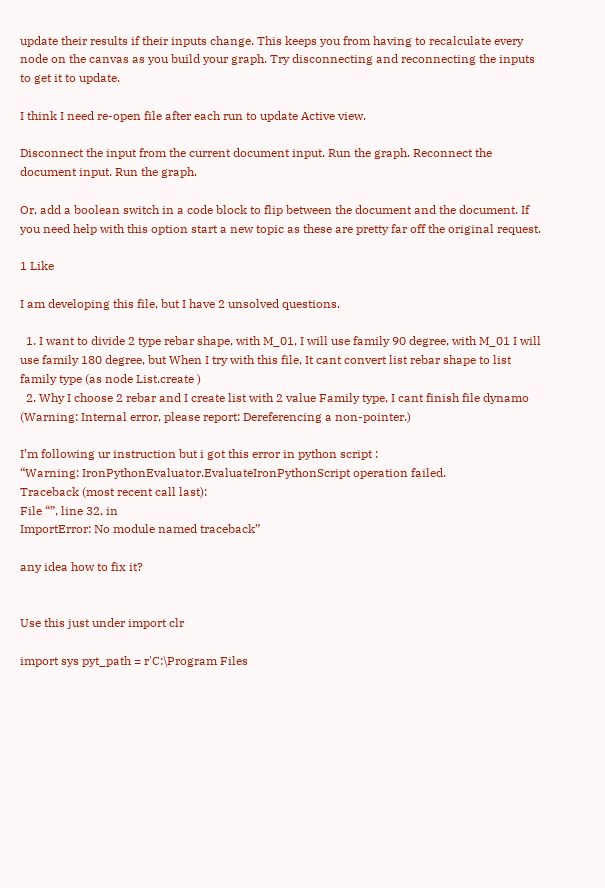update their results if their inputs change. This keeps you from having to recalculate every node on the canvas as you build your graph. Try disconnecting and reconnecting the inputs to get it to update.

I think I need re-open file after each run to update Active view.

Disconnect the input from the current document input. Run the graph. Reconnect the document input. Run the graph.

Or, add a boolean switch in a code block to flip between the document and the document. If you need help with this option start a new topic as these are pretty far off the original request.

1 Like

I am developing this file, but I have 2 unsolved questions.

  1. I want to divide 2 type rebar shape, with M_01, I will use family 90 degree, with M_01 I will use family 180 degree, but When I try with this file, It cant convert list rebar shape to list family type (as node List.create )
  2. Why I choose 2 rebar and I create list with 2 value Family type, I cant finish file dynamo (Warning: Internal error, please report: Dereferencing a non-pointer.)

I’m following ur instruction but i got this error in python script :
“Warning: IronPythonEvaluator.EvaluateIronPythonScript operation failed.
Traceback (most recent call last):
File “”, line 32, in
ImportError: No module named traceback”

any idea how to fix it?


Use this just under import clr

import sys pyt_path = r'C:\Program Files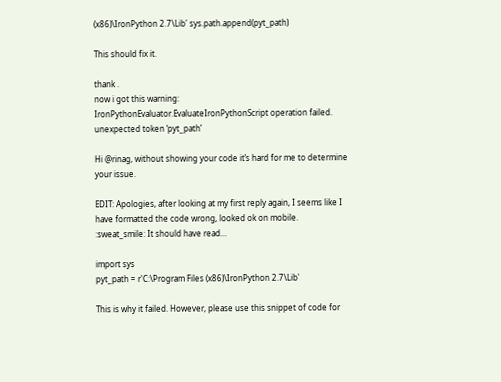(x86)\IronPython 2.7\Lib' sys.path.append(pyt_path)

This should fix it.

thank .
now i got this warning:
IronPythonEvaluator.EvaluateIronPythonScript operation failed.
unexpected token ‘pyt_path’

Hi @rinag, without showing your code it’s hard for me to determine your issue.

EDIT: Apologies, after looking at my first reply again, I seems like I have formatted the code wrong, looked ok on mobile. :sweat_smile: It should have read…

import sys
pyt_path = r'C:\Program Files (x86)\IronPython 2.7\Lib'

This is why it failed. However, please use this snippet of code for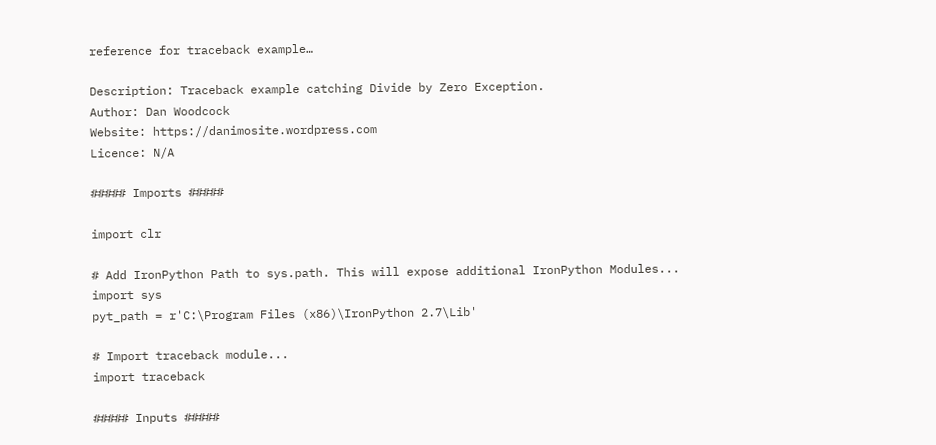reference for traceback example…

Description: Traceback example catching Divide by Zero Exception.
Author: Dan Woodcock
Website: https://danimosite.wordpress.com
Licence: N/A

##### Imports #####

import clr

# Add IronPython Path to sys.path. This will expose additional IronPython Modules...
import sys
pyt_path = r'C:\Program Files (x86)\IronPython 2.7\Lib'

# Import traceback module...
import traceback

##### Inputs #####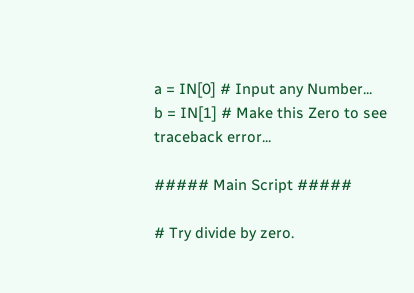a = IN[0] # Input any Number...
b = IN[1] # Make this Zero to see traceback error...

##### Main Script #####

# Try divide by zero.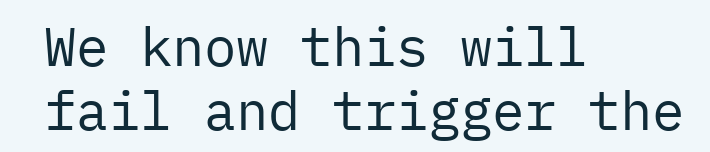We know this will fail and trigger the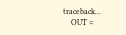traceback...
    OUT =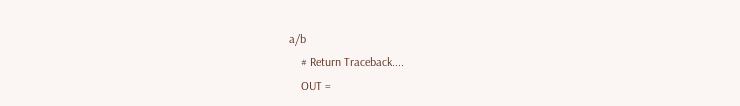a/b
    # Return Traceback....
    OUT =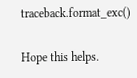traceback.format_exc()

Hope this helps.